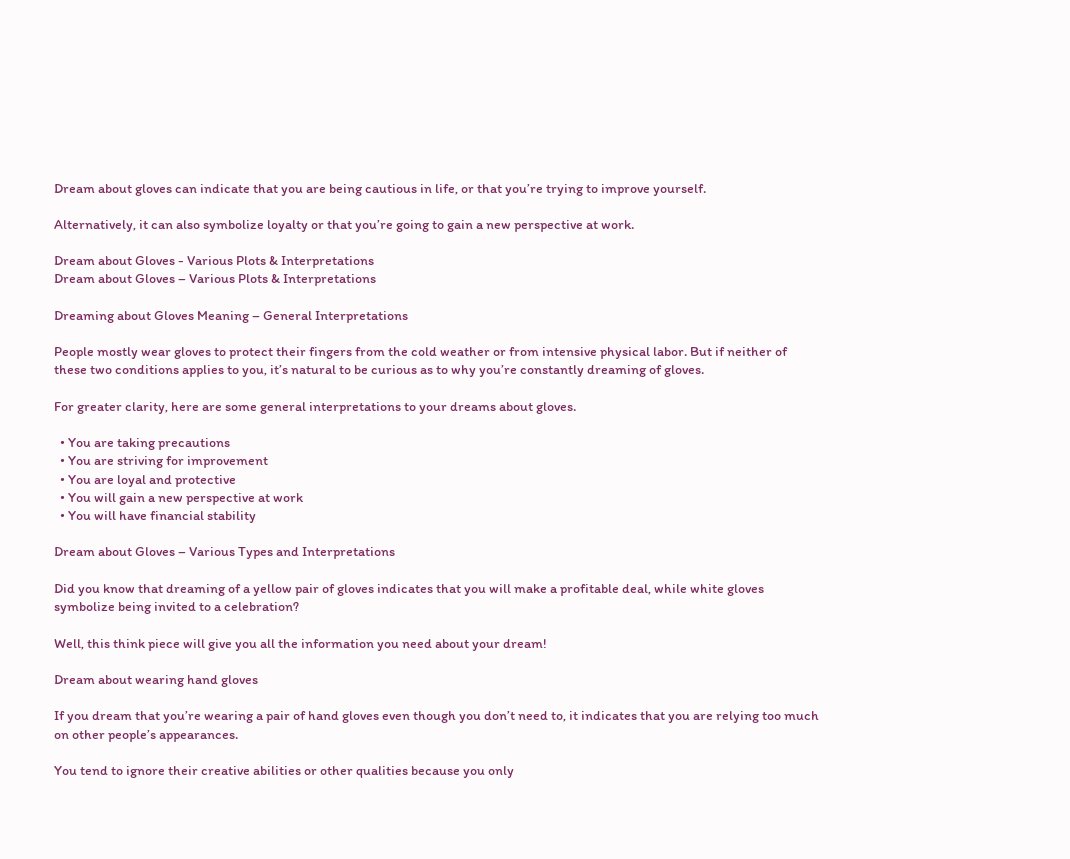Dream about gloves can indicate that you are being cautious in life, or that you’re trying to improve yourself.

Alternatively, it can also symbolize loyalty or that you’re going to gain a new perspective at work.

Dream about Gloves - Various Plots & Interpretations
Dream about Gloves – Various Plots & Interpretations

Dreaming about Gloves Meaning – General Interpretations

People mostly wear gloves to protect their fingers from the cold weather or from intensive physical labor. But if neither of these two conditions applies to you, it’s natural to be curious as to why you’re constantly dreaming of gloves.

For greater clarity, here are some general interpretations to your dreams about gloves.

  • You are taking precautions
  • You are striving for improvement
  • You are loyal and protective
  • You will gain a new perspective at work
  • You will have financial stability

Dream about Gloves – Various Types and Interpretations

Did you know that dreaming of a yellow pair of gloves indicates that you will make a profitable deal, while white gloves symbolize being invited to a celebration?

Well, this think piece will give you all the information you need about your dream!

Dream about wearing hand gloves

If you dream that you’re wearing a pair of hand gloves even though you don’t need to, it indicates that you are relying too much on other people’s appearances.

You tend to ignore their creative abilities or other qualities because you only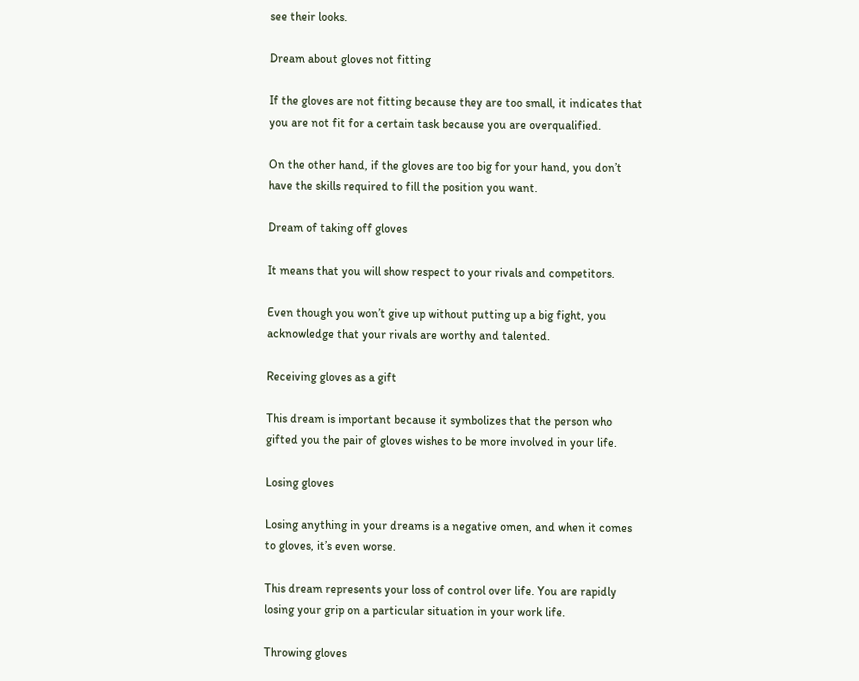see their looks.

Dream about gloves not fitting

If the gloves are not fitting because they are too small, it indicates that you are not fit for a certain task because you are overqualified.

On the other hand, if the gloves are too big for your hand, you don’t have the skills required to fill the position you want.

Dream of taking off gloves

It means that you will show respect to your rivals and competitors.

Even though you won’t give up without putting up a big fight, you acknowledge that your rivals are worthy and talented.

Receiving gloves as a gift

This dream is important because it symbolizes that the person who gifted you the pair of gloves wishes to be more involved in your life.

Losing gloves

Losing anything in your dreams is a negative omen, and when it comes to gloves, it’s even worse.

This dream represents your loss of control over life. You are rapidly losing your grip on a particular situation in your work life.

Throwing gloves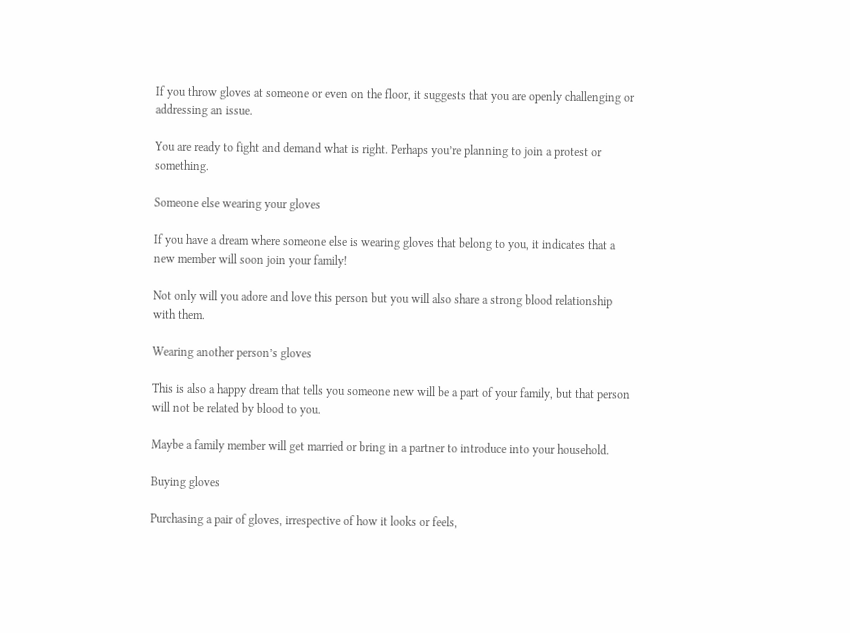If you throw gloves at someone or even on the floor, it suggests that you are openly challenging or addressing an issue.

You are ready to fight and demand what is right. Perhaps you’re planning to join a protest or something.

Someone else wearing your gloves

If you have a dream where someone else is wearing gloves that belong to you, it indicates that a new member will soon join your family!

Not only will you adore and love this person but you will also share a strong blood relationship with them.

Wearing another person’s gloves

This is also a happy dream that tells you someone new will be a part of your family, but that person will not be related by blood to you.

Maybe a family member will get married or bring in a partner to introduce into your household.

Buying gloves

Purchasing a pair of gloves, irrespective of how it looks or feels,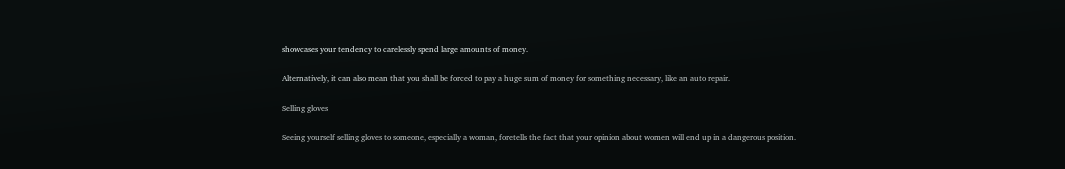showcases your tendency to carelessly spend large amounts of money.

Alternatively, it can also mean that you shall be forced to pay a huge sum of money for something necessary, like an auto repair.

Selling gloves

Seeing yourself selling gloves to someone, especially a woman, foretells the fact that your opinion about women will end up in a dangerous position.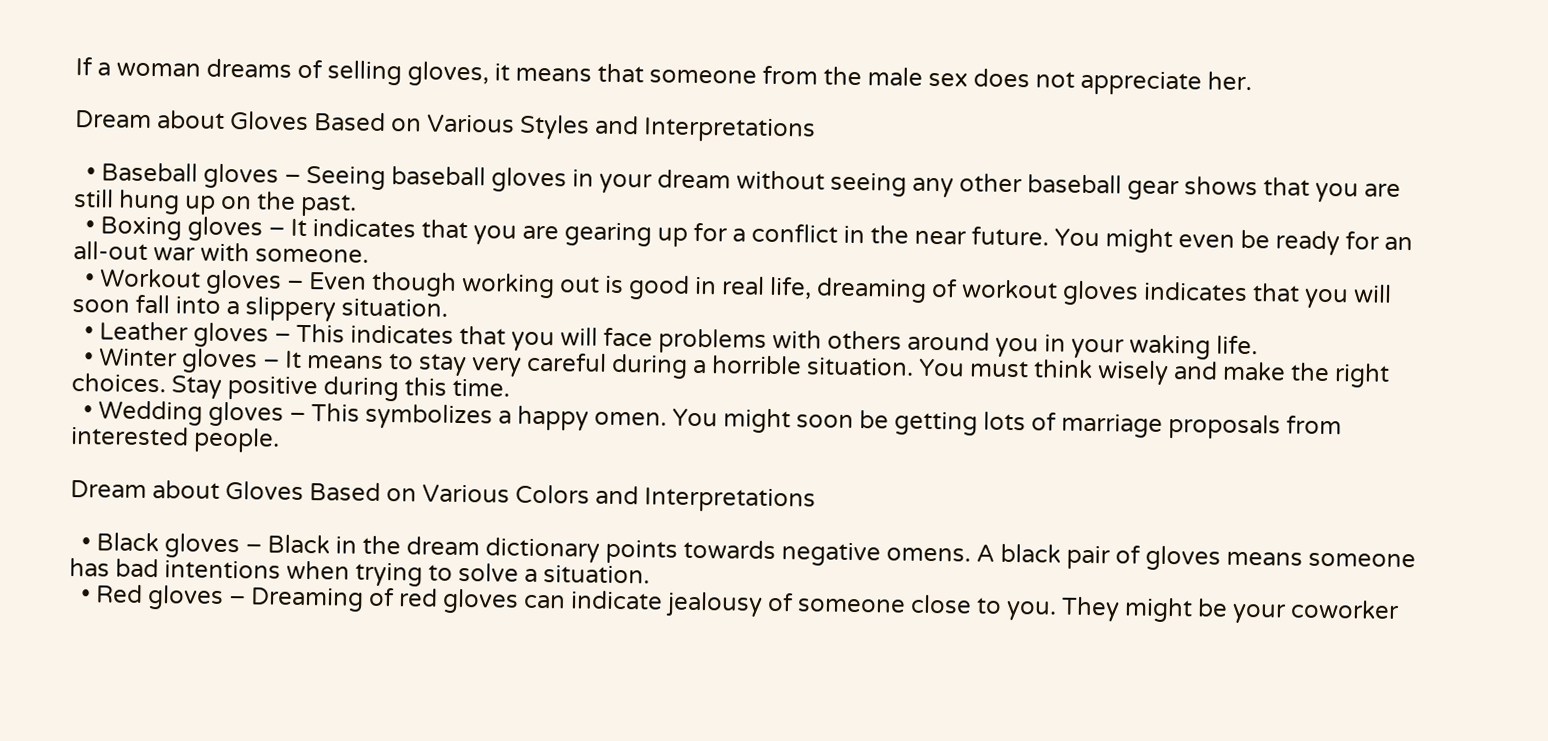If a woman dreams of selling gloves, it means that someone from the male sex does not appreciate her.

Dream about Gloves Based on Various Styles and Interpretations

  • Baseball gloves – Seeing baseball gloves in your dream without seeing any other baseball gear shows that you are still hung up on the past.
  • Boxing gloves – It indicates that you are gearing up for a conflict in the near future. You might even be ready for an all-out war with someone.
  • Workout gloves – Even though working out is good in real life, dreaming of workout gloves indicates that you will soon fall into a slippery situation.
  • Leather gloves – This indicates that you will face problems with others around you in your waking life.
  • Winter gloves – It means to stay very careful during a horrible situation. You must think wisely and make the right choices. Stay positive during this time.
  • Wedding gloves – This symbolizes a happy omen. You might soon be getting lots of marriage proposals from interested people.

Dream about Gloves Based on Various Colors and Interpretations

  • Black gloves – Black in the dream dictionary points towards negative omens. A black pair of gloves means someone has bad intentions when trying to solve a situation.
  • Red gloves – Dreaming of red gloves can indicate jealousy of someone close to you. They might be your coworker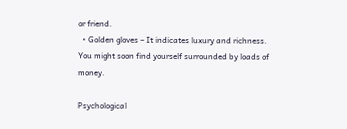or friend.
  • Golden gloves – It indicates luxury and richness. You might soon find yourself surrounded by loads of money.

Psychological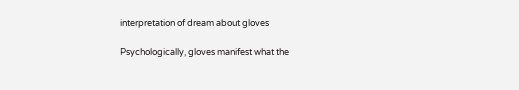interpretation of dream about gloves

Psychologically, gloves manifest what the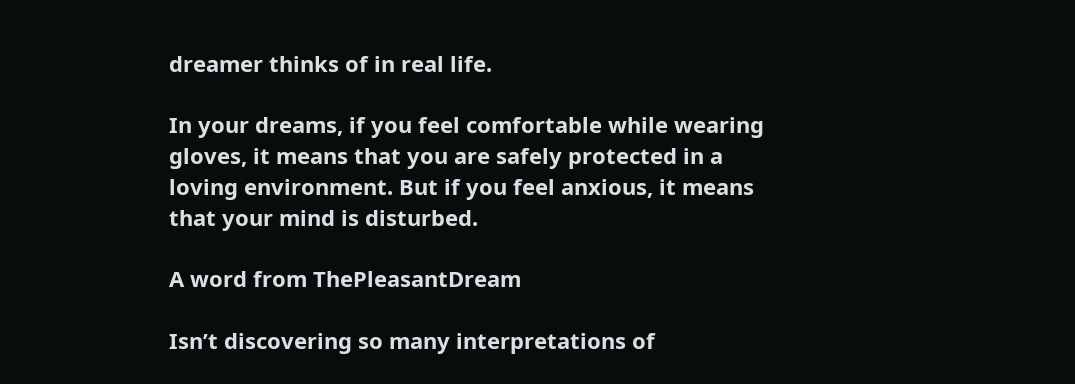dreamer thinks of in real life.

In your dreams, if you feel comfortable while wearing gloves, it means that you are safely protected in a loving environment. But if you feel anxious, it means that your mind is disturbed.

A word from ThePleasantDream

Isn’t discovering so many interpretations of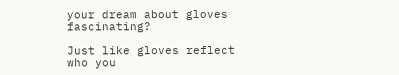your dream about gloves fascinating?

Just like gloves reflect who you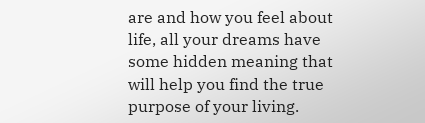are and how you feel about life, all your dreams have some hidden meaning that will help you find the true purpose of your living.